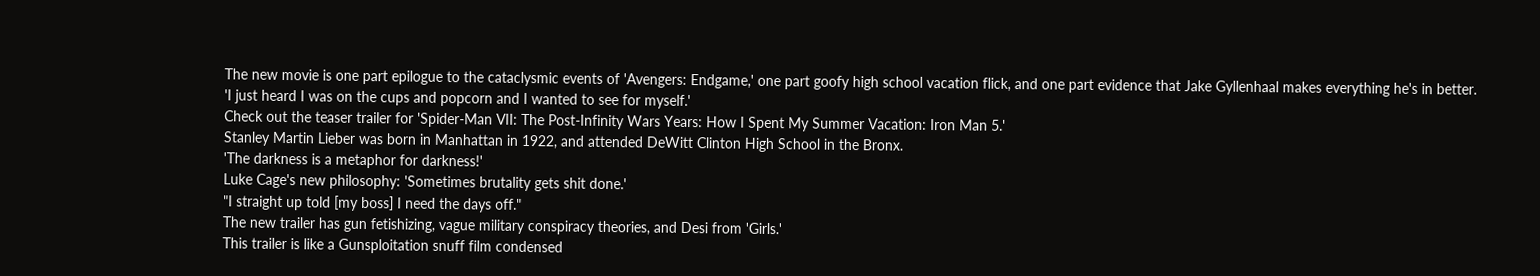The new movie is one part epilogue to the cataclysmic events of 'Avengers: Endgame,' one part goofy high school vacation flick, and one part evidence that Jake Gyllenhaal makes everything he's in better.
'I just heard I was on the cups and popcorn and I wanted to see for myself.'
Check out the teaser trailer for 'Spider-Man VII: The Post-Infinity Wars Years: How I Spent My Summer Vacation: Iron Man 5.'
Stanley Martin Lieber was born in Manhattan in 1922, and attended DeWitt Clinton High School in the Bronx.
'The darkness is a metaphor for darkness!'
Luke Cage's new philosophy: 'Sometimes brutality gets shit done.'
"I straight up told [my boss] I need the days off."
The new trailer has gun fetishizing, vague military conspiracy theories, and Desi from 'Girls.'
This trailer is like a Gunsploitation snuff film condensed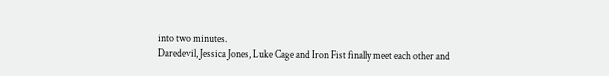into two minutes.
Daredevil, Jessica Jones, Luke Cage and Iron Fist finally meet each other and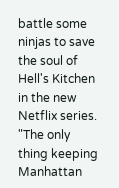battle some ninjas to save the soul of Hell's Kitchen in the new Netflix series.
"The only thing keeping Manhattan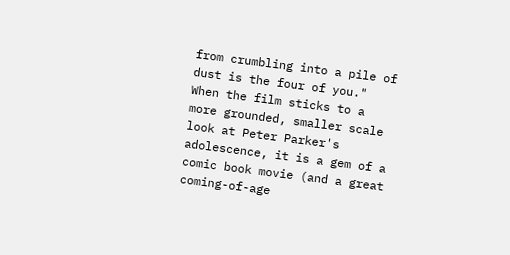from crumbling into a pile of dust is the four of you."
When the film sticks to a more grounded, smaller scale look at Peter Parker's adolescence, it is a gem of a comic book movie (and a great coming-of-age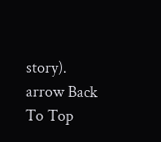story).
arrow Back To Top